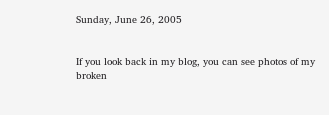Sunday, June 26, 2005


If you look back in my blog, you can see photos of my broken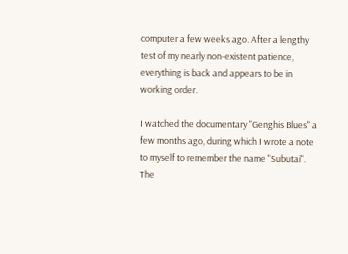computer a few weeks ago. After a lengthy test of my nearly non-existent patience, everything is back and appears to be in working order.

I watched the documentary "Genghis Blues" a few months ago, during which I wrote a note to myself to remember the name "Subutai". The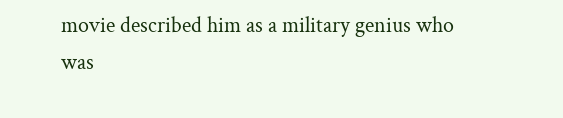movie described him as a military genius who was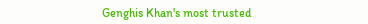Genghis Khan's most trusted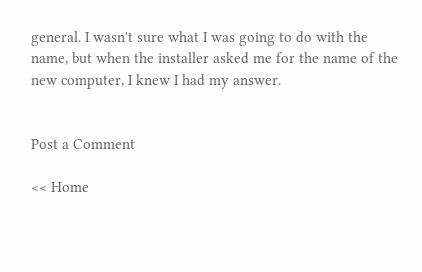general. I wasn't sure what I was going to do with the name, but when the installer asked me for the name of the new computer, I knew I had my answer.


Post a Comment

<< Home